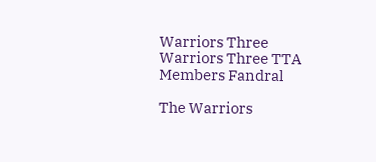Warriors Three
Warriors Three TTA
Members Fandral

The Warriors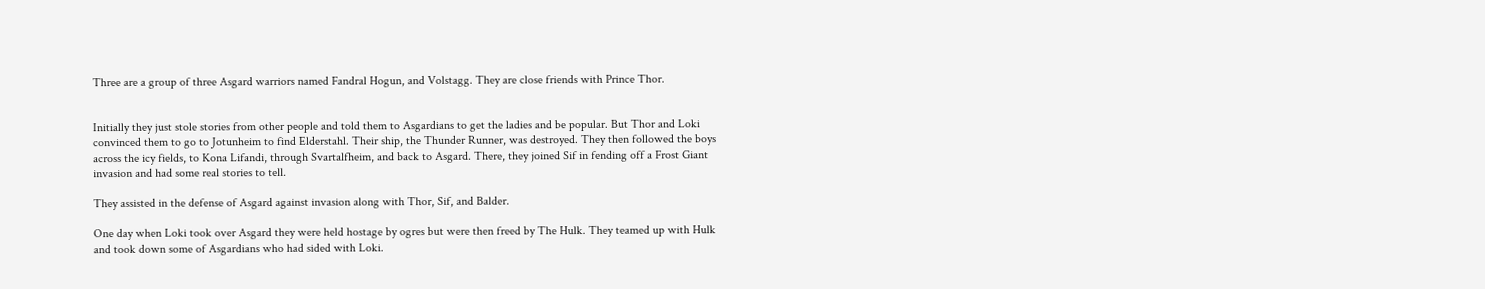Three are a group of three Asgard warriors named Fandral Hogun, and Volstagg. They are close friends with Prince Thor.


Initially they just stole stories from other people and told them to Asgardians to get the ladies and be popular. But Thor and Loki convinced them to go to Jotunheim to find Elderstahl. Their ship, the Thunder Runner, was destroyed. They then followed the boys across the icy fields, to Kona Lifandi, through Svartalfheim, and back to Asgard. There, they joined Sif in fending off a Frost Giant invasion and had some real stories to tell.

They assisted in the defense of Asgard against invasion along with Thor, Sif, and Balder.

One day when Loki took over Asgard they were held hostage by ogres but were then freed by The Hulk. They teamed up with Hulk and took down some of Asgardians who had sided with Loki.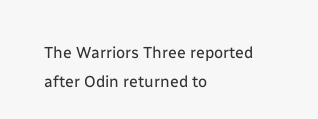The Warriors Three reported after Odin returned to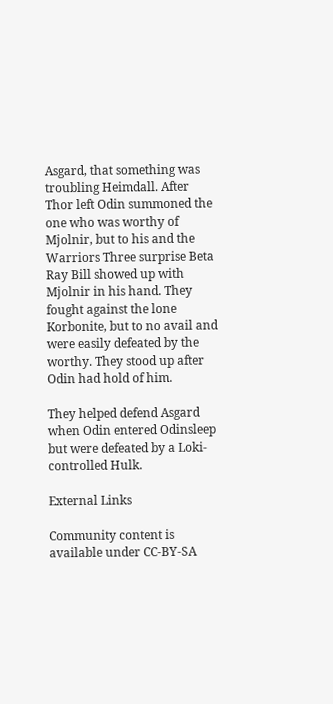Asgard, that something was troubling Heimdall. After Thor left Odin summoned the one who was worthy of Mjolnir, but to his and the Warriors Three surprise Beta Ray Bill showed up with Mjolnir in his hand. They fought against the lone Korbonite, but to no avail and were easily defeated by the worthy. They stood up after Odin had hold of him.

They helped defend Asgard when Odin entered Odinsleep but were defeated by a Loki-controlled Hulk.

External Links

Community content is available under CC-BY-SA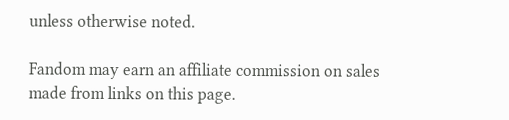unless otherwise noted.

Fandom may earn an affiliate commission on sales made from links on this page.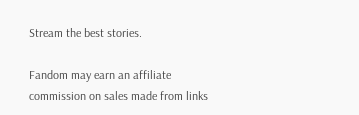Stream the best stories.

Fandom may earn an affiliate commission on sales made from links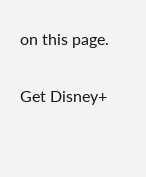on this page.

Get Disney+